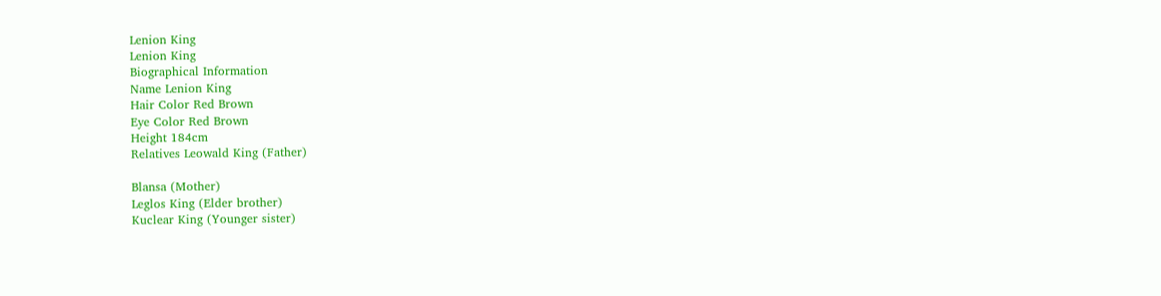Lenion King
Lenion King
Biographical Information
Name Lenion King
Hair Color Red Brown
Eye Color Red Brown
Height 184cm
Relatives Leowald King (Father)

Blansa (Mother)
Leglos King (Elder brother)
Kuclear King (Younger sister)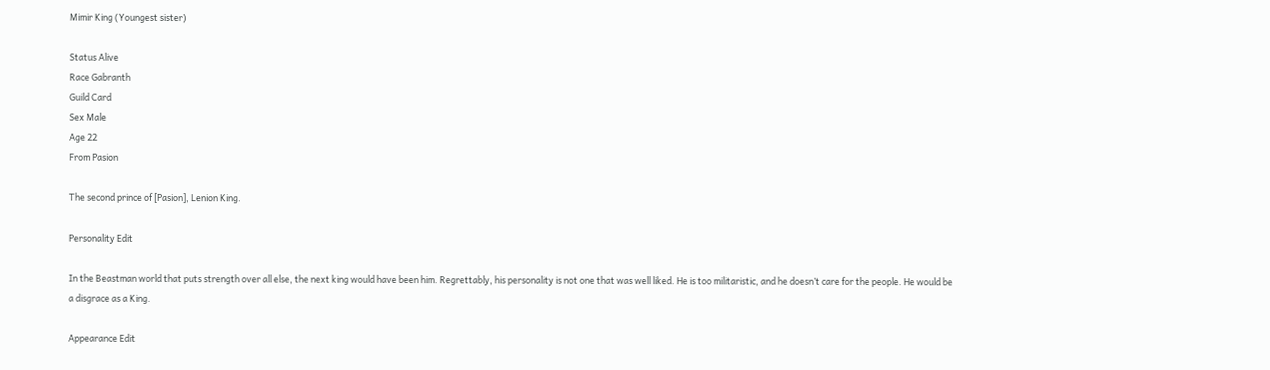Mimir King (Youngest sister)

Status Alive
Race Gabranth
Guild Card
Sex Male
Age 22
From Pasion

The second prince of [Pasion], Lenion King.

Personality Edit

In the Beastman world that puts strength over all else, the next king would have been him. Regrettably, his personality is not one that was well liked. He is too militaristic, and he doesn’t care for the people. He would be a disgrace as a King.

Appearance Edit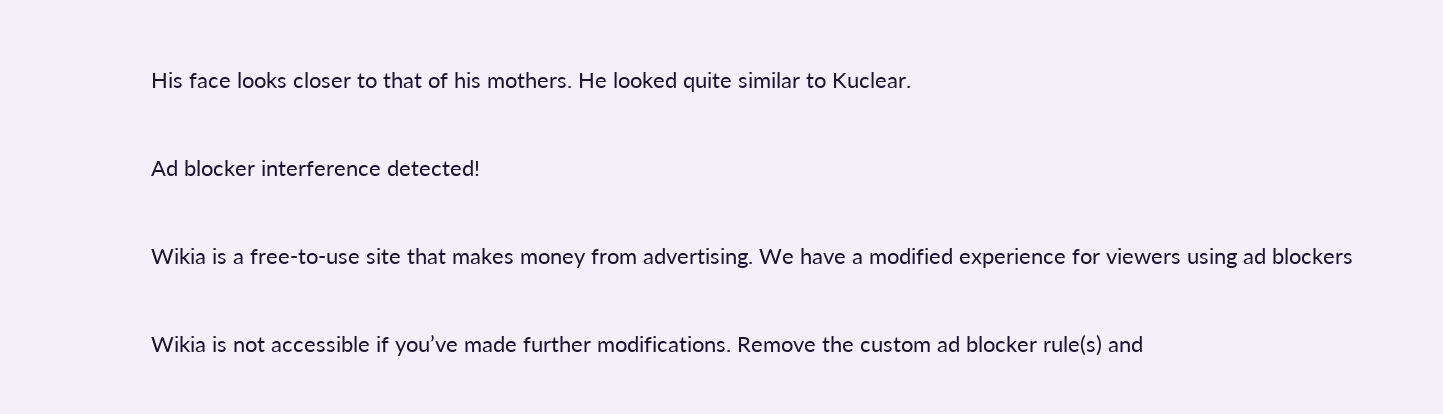His face looks closer to that of his mothers. He looked quite similar to Kuclear.

Ad blocker interference detected!

Wikia is a free-to-use site that makes money from advertising. We have a modified experience for viewers using ad blockers

Wikia is not accessible if you’ve made further modifications. Remove the custom ad blocker rule(s) and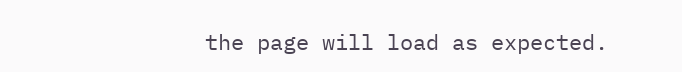the page will load as expected.